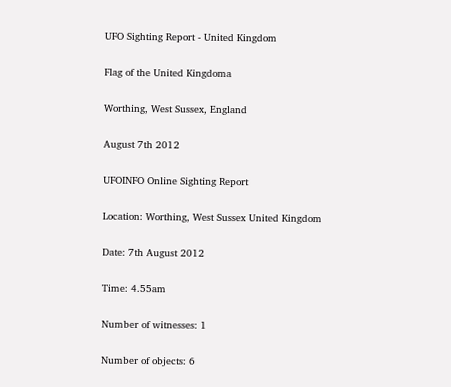UFO Sighting Report - United Kingdom

Flag of the United Kingdoma

Worthing, West Sussex, England

August 7th 2012

UFOINFO Online Sighting Report

Location: Worthing, West Sussex United Kingdom

Date: 7th August 2012

Time: 4.55am

Number of witnesses: 1

Number of objects: 6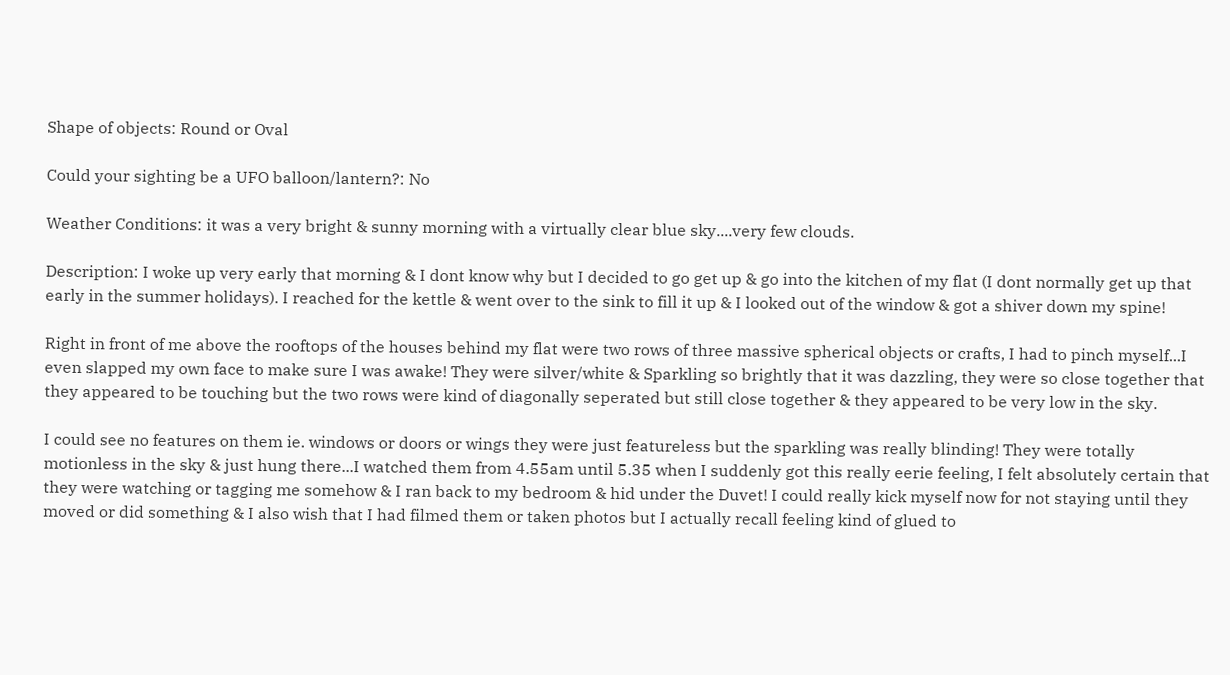Shape of objects: Round or Oval

Could your sighting be a UFO balloon/lantern?: No

Weather Conditions: it was a very bright & sunny morning with a virtually clear blue sky....very few clouds.

Description: I woke up very early that morning & I dont know why but I decided to go get up & go into the kitchen of my flat (I dont normally get up that early in the summer holidays). I reached for the kettle & went over to the sink to fill it up & I looked out of the window & got a shiver down my spine!

Right in front of me above the rooftops of the houses behind my flat were two rows of three massive spherical objects or crafts, I had to pinch myself...I even slapped my own face to make sure I was awake! They were silver/white & Sparkling so brightly that it was dazzling, they were so close together that they appeared to be touching but the two rows were kind of diagonally seperated but still close together & they appeared to be very low in the sky.

I could see no features on them ie. windows or doors or wings they were just featureless but the sparkling was really blinding! They were totally motionless in the sky & just hung there...I watched them from 4.55am until 5.35 when I suddenly got this really eerie feeling, I felt absolutely certain that they were watching or tagging me somehow & I ran back to my bedroom & hid under the Duvet! I could really kick myself now for not staying until they moved or did something & I also wish that I had filmed them or taken photos but I actually recall feeling kind of glued to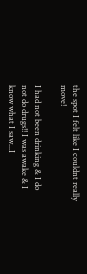the spot I felt like I couldnt really move!

I had not been drinking & I do not do drugs!! I was awake & I know what I saw...I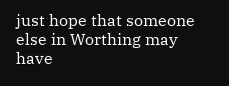just hope that someone else in Worthing may have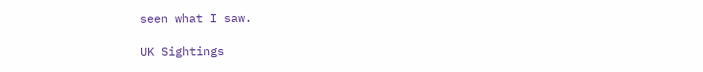seen what I saw.

UK Sightings